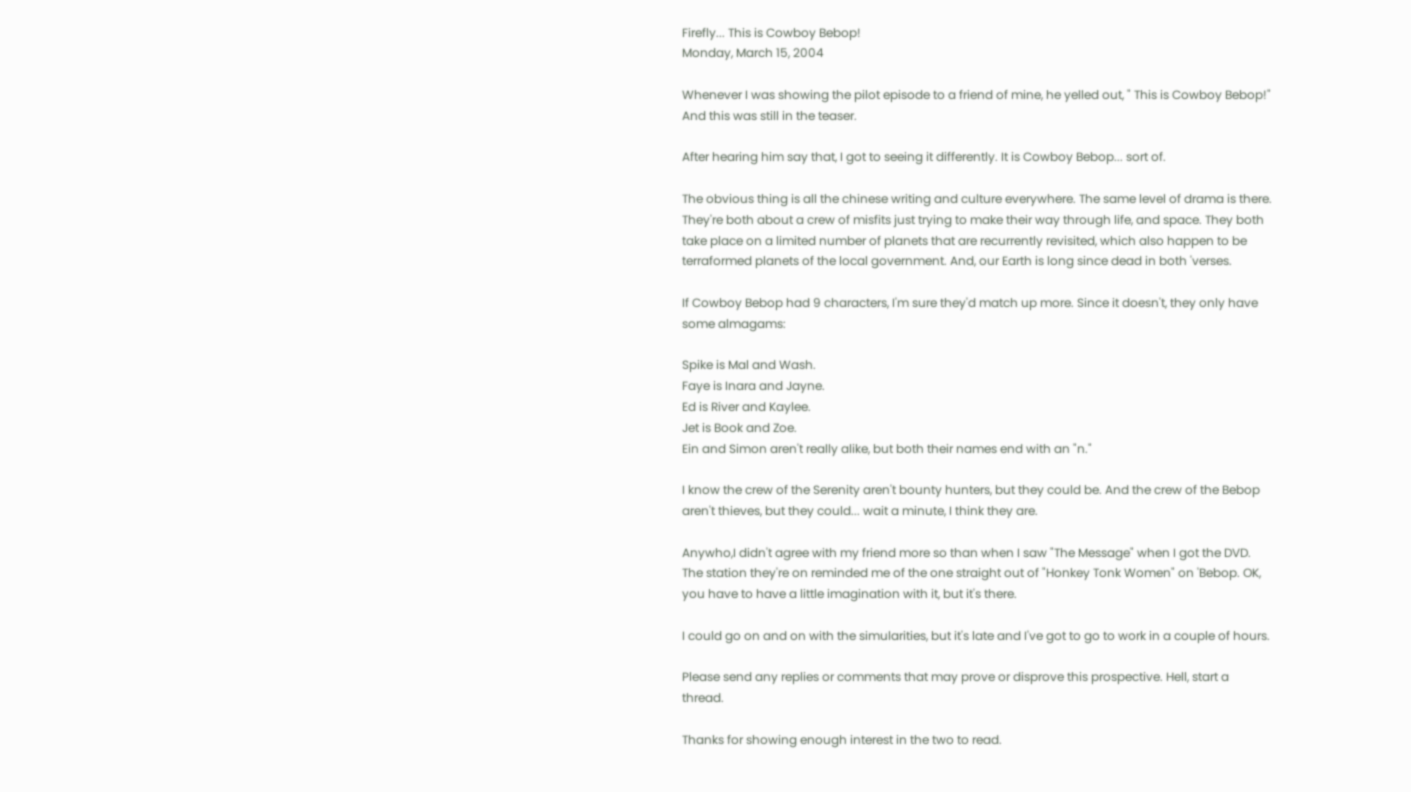Firefly... This is Cowboy Bebop!
Monday, March 15, 2004

Whenever I was showing the pilot episode to a friend of mine, he yelled out, " This is Cowboy Bebop!" And this was still in the teaser.

After hearing him say that, I got to seeing it differently. It is Cowboy Bebop... sort of.

The obvious thing is all the chinese writing and culture everywhere. The same level of drama is there. They're both about a crew of misfits just trying to make their way through life, and space. They both take place on a limited number of planets that are recurrently revisited, which also happen to be terraformed planets of the local government. And, our Earth is long since dead in both 'verses.

If Cowboy Bebop had 9 characters, I'm sure they'd match up more. Since it doesn't, they only have some almagams:

Spike is Mal and Wash.
Faye is Inara and Jayne.
Ed is River and Kaylee.
Jet is Book and Zoe.
Ein and Simon aren't really alike, but both their names end with an "n."

I know the crew of the Serenity aren't bounty hunters, but they could be. And the crew of the Bebop aren't thieves, but they could... wait a minute, I think they are.

Anywho,I didn't agree with my friend more so than when I saw "The Message" when I got the DVD. The station they're on reminded me of the one straight out of "Honkey Tonk Women" on 'Bebop. OK, you have to have a little imagination with it, but it's there.

I could go on and on with the simularities, but it's late and I've got to go to work in a couple of hours.

Please send any replies or comments that may prove or disprove this prospective. Hell, start a thread.

Thanks for showing enough interest in the two to read.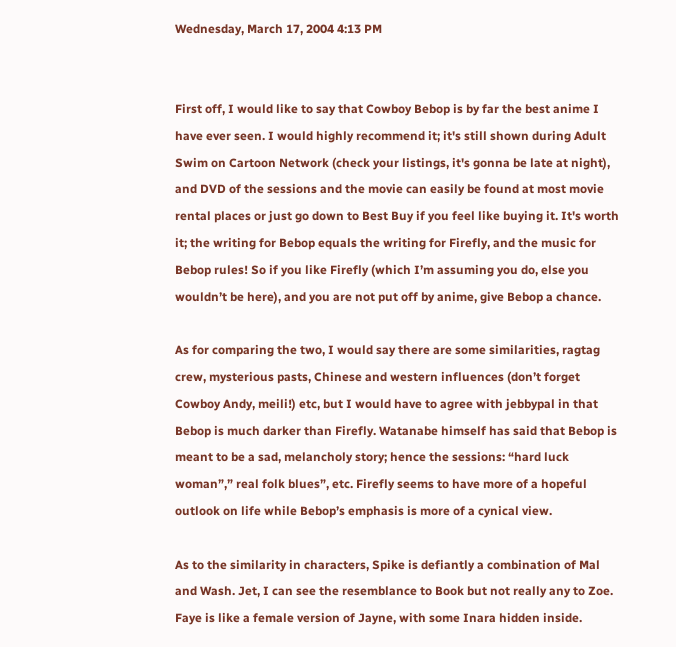Wednesday, March 17, 2004 4:13 PM


First off, I would like to say that Cowboy Bebop is by far the best anime I have ever seen. I would highly recommend it; it's still shown during Adult Swim on Cartoon Network (check your listings, it's gonna be late at night), and DVD of the sessions and the movie can easily be found at most movie rental places or just go down to Best Buy if you feel like buying it. It's worth it; the writing for Bebop equals the writing for Firefly, and the music for Bebop rules! So if you like Firefly (which I’m assuming you do, else you wouldn’t be here), and you are not put off by anime, give Bebop a chance.

As for comparing the two, I would say there are some similarities, ragtag crew, mysterious pasts, Chinese and western influences (don’t forget Cowboy Andy, meili!) etc, but I would have to agree with jebbypal in that Bebop is much darker than Firefly. Watanabe himself has said that Bebop is meant to be a sad, melancholy story; hence the sessions: “hard luck woman”,” real folk blues”, etc. Firefly seems to have more of a hopeful outlook on life while Bebop’s emphasis is more of a cynical view.

As to the similarity in characters, Spike is defiantly a combination of Mal and Wash. Jet, I can see the resemblance to Book but not really any to Zoe. Faye is like a female version of Jayne, with some Inara hidden inside.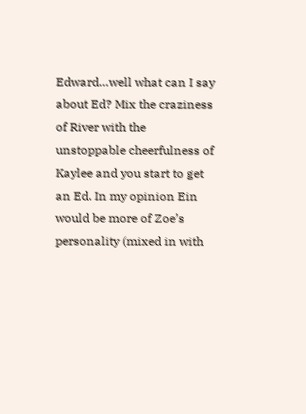Edward…well what can I say about Ed? Mix the craziness of River with the unstoppable cheerfulness of Kaylee and you start to get an Ed. In my opinion Ein would be more of Zoe’s personality (mixed in with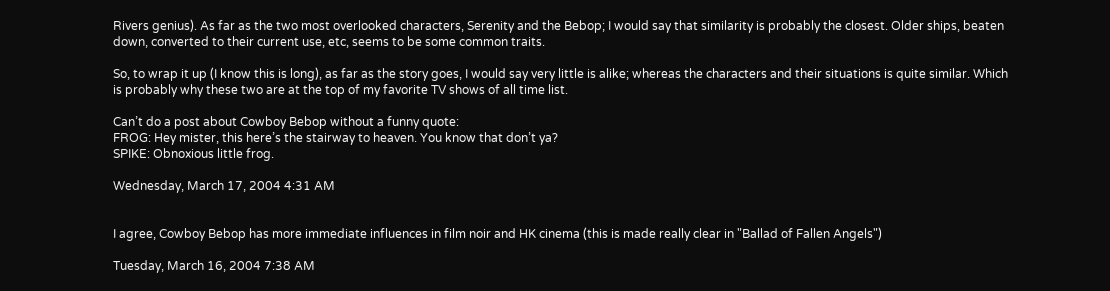Rivers genius). As far as the two most overlooked characters, Serenity and the Bebop; I would say that similarity is probably the closest. Older ships, beaten down, converted to their current use, etc, seems to be some common traits.

So, to wrap it up (I know this is long), as far as the story goes, I would say very little is alike; whereas the characters and their situations is quite similar. Which is probably why these two are at the top of my favorite TV shows of all time list.

Can’t do a post about Cowboy Bebop without a funny quote:
FROG: Hey mister, this here’s the stairway to heaven. You know that don’t ya?
SPIKE: Obnoxious little frog.

Wednesday, March 17, 2004 4:31 AM


I agree, Cowboy Bebop has more immediate influences in film noir and HK cinema (this is made really clear in "Ballad of Fallen Angels")

Tuesday, March 16, 2004 7:38 AM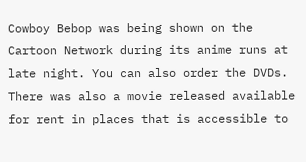Cowboy Bebop was being shown on the Cartoon Network during its anime runs at late night. You can also order the DVDs. There was also a movie released available for rent in places that is accessible to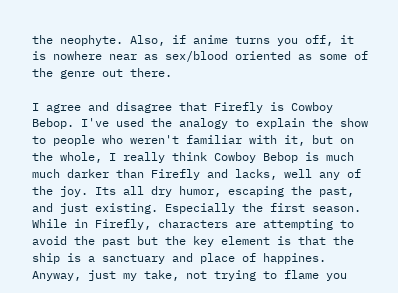the neophyte. Also, if anime turns you off, it is nowhere near as sex/blood oriented as some of the genre out there.

I agree and disagree that Firefly is Cowboy Bebop. I've used the analogy to explain the show to people who weren't familiar with it, but on the whole, I really think Cowboy Bebop is much much darker than Firefly and lacks, well any of the joy. Its all dry humor, escaping the past, and just existing. Especially the first season. While in Firefly, characters are attempting to avoid the past but the key element is that the ship is a sanctuary and place of happines. Anyway, just my take, not trying to flame you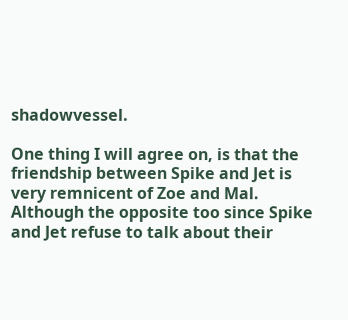shadowvessel.

One thing I will agree on, is that the friendship between Spike and Jet is very remnicent of Zoe and Mal. Although the opposite too since Spike and Jet refuse to talk about their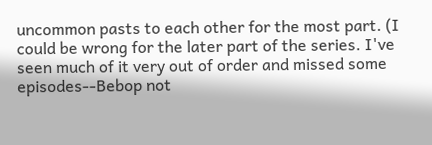uncommon pasts to each other for the most part. (I could be wrong for the later part of the series. I've seen much of it very out of order and missed some episodes--Bebop not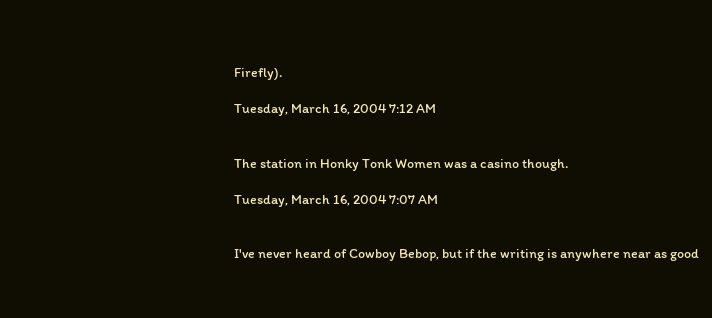Firefly).

Tuesday, March 16, 2004 7:12 AM


The station in Honky Tonk Women was a casino though.

Tuesday, March 16, 2004 7:07 AM


I've never heard of Cowboy Bebop, but if the writing is anywhere near as good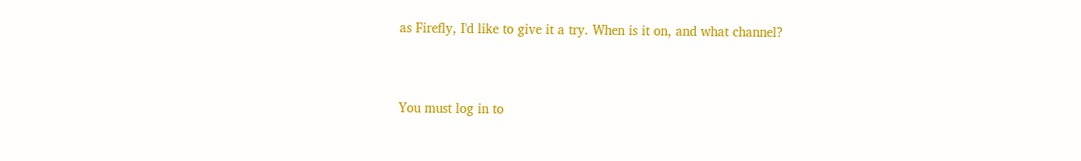as Firefly, I'd like to give it a try. When is it on, and what channel?


You must log in to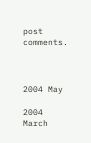post comments.



2004 May

2004 March